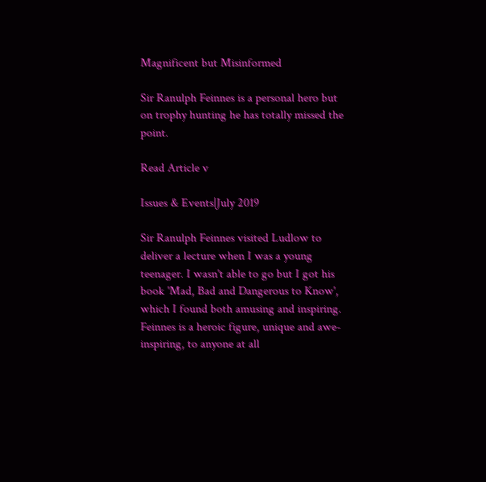Magnificent but Misinformed

Sir Ranulph Feinnes is a personal hero but on trophy hunting he has totally missed the point.

Read Article v

Issues & Events|July 2019

Sir Ranulph Feinnes visited Ludlow to deliver a lecture when I was a young teenager. I wasn't able to go but I got his book 'Mad, Bad and Dangerous to Know', which I found both amusing and inspiring. Feinnes is a heroic figure, unique and awe-inspiring, to anyone at all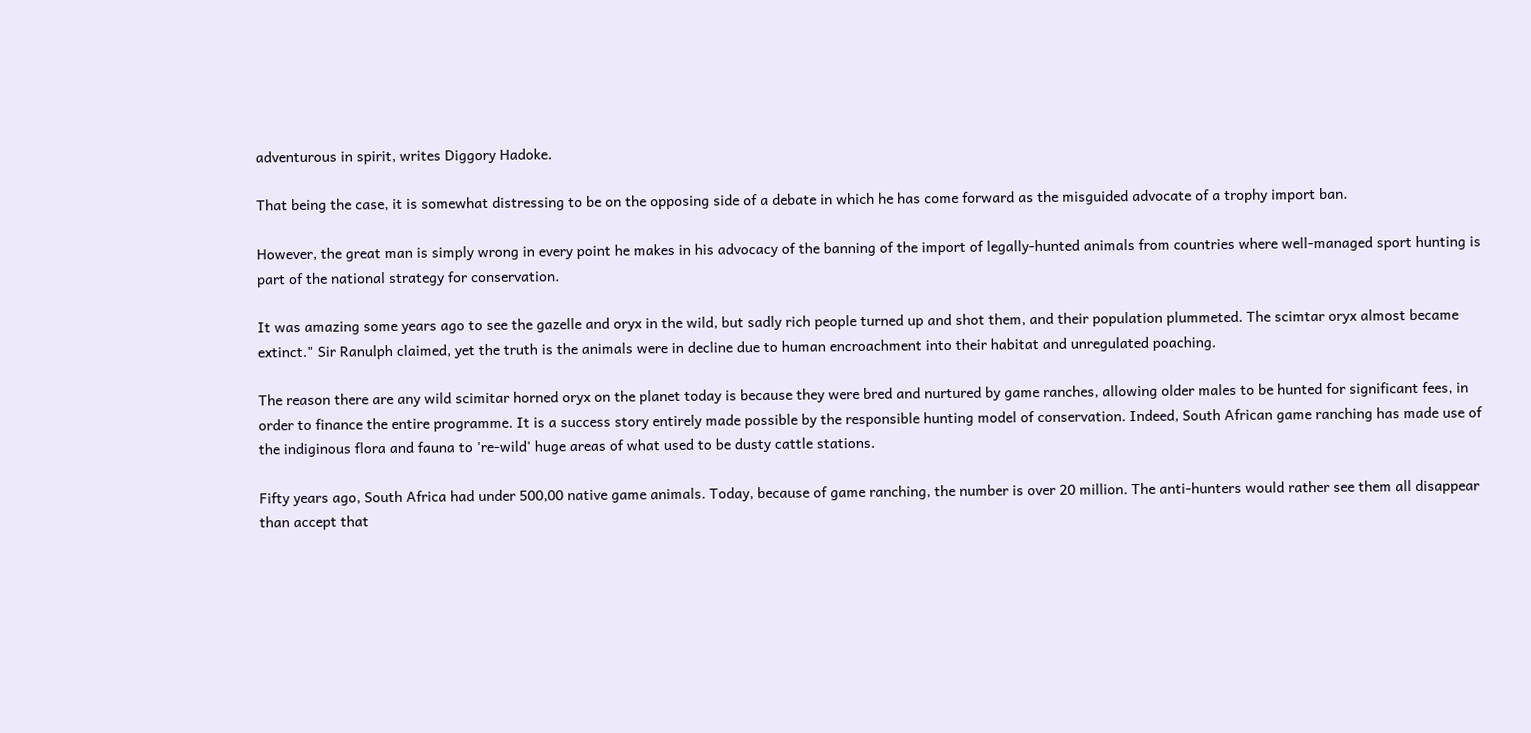adventurous in spirit, writes Diggory Hadoke.

That being the case, it is somewhat distressing to be on the opposing side of a debate in which he has come forward as the misguided advocate of a trophy import ban.

However, the great man is simply wrong in every point he makes in his advocacy of the banning of the import of legally-hunted animals from countries where well-managed sport hunting is part of the national strategy for conservation.

It was amazing some years ago to see the gazelle and oryx in the wild, but sadly rich people turned up and shot them, and their population plummeted. The scimtar oryx almost became extinct." Sir Ranulph claimed, yet the truth is the animals were in decline due to human encroachment into their habitat and unregulated poaching.

The reason there are any wild scimitar horned oryx on the planet today is because they were bred and nurtured by game ranches, allowing older males to be hunted for significant fees, in order to finance the entire programme. It is a success story entirely made possible by the responsible hunting model of conservation. Indeed, South African game ranching has made use of the indiginous flora and fauna to 're-wild' huge areas of what used to be dusty cattle stations.

Fifty years ago, South Africa had under 500,00 native game animals. Today, because of game ranching, the number is over 20 million. The anti-hunters would rather see them all disappear than accept that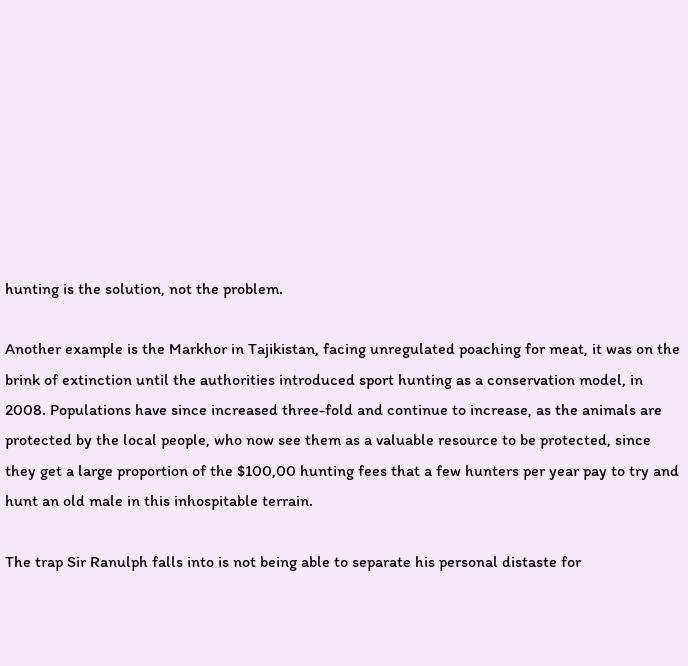hunting is the solution, not the problem.

Another example is the Markhor in Tajikistan, facing unregulated poaching for meat, it was on the brink of extinction until the authorities introduced sport hunting as a conservation model, in 2008. Populations have since increased three-fold and continue to increase, as the animals are protected by the local people, who now see them as a valuable resource to be protected, since they get a large proportion of the $100,00 hunting fees that a few hunters per year pay to try and hunt an old male in this inhospitable terrain.

The trap Sir Ranulph falls into is not being able to separate his personal distaste for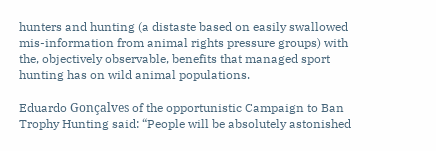hunters and hunting (a distaste based on easily swallowed mis-information from animal rights pressure groups) with the, objectively observable, benefits that managed sport hunting has on wild animal populations.

Eduardo Gonçalves of the opportunistic Campaign to Ban Trophy Hunting said: “People will be absolutely astonished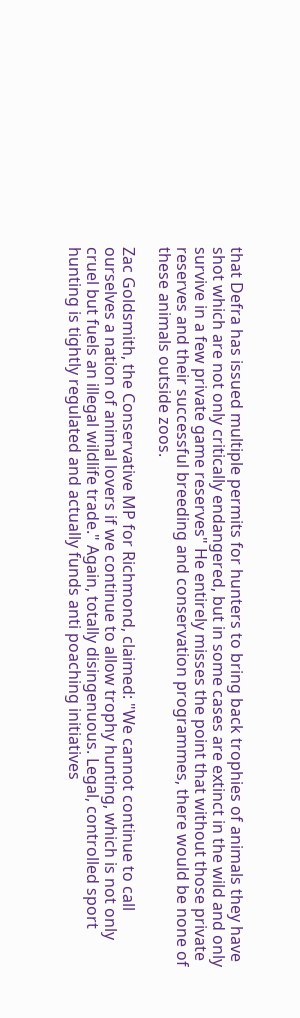that Defra has issued multiple permits for hunters to bring back trophies of animals they have shot which are not only critically endangered, but in some cases are extinct in the wild and only survive in a few private game reserves" He entirely misses the point that without those private reserves and their successful breeding and conservation programmes, there would be none of these animals outside zoos.

Zac Goldsmith, the Conservative MP for Richmond, claimed: "We cannot continue to call ourselves a nation of animal lovers if we continue to allow trophy hunting, which is not only cruel but fuels an illegal wildlife trade." Again, totally disingenuous. Legal, controlled sport hunting is tightly regulated and actually funds anti poaching initiatives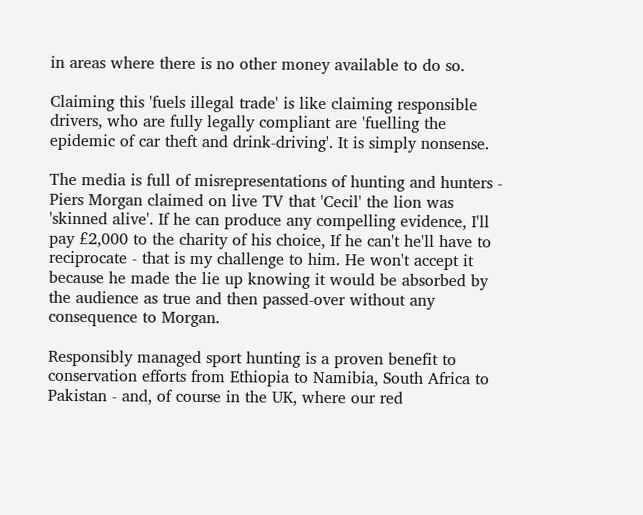in areas where there is no other money available to do so.

Claiming this 'fuels illegal trade' is like claiming responsible drivers, who are fully legally compliant are 'fuelling the epidemic of car theft and drink-driving'. It is simply nonsense.

The media is full of misrepresentations of hunting and hunters - Piers Morgan claimed on live TV that 'Cecil' the lion was 'skinned alive'. If he can produce any compelling evidence, I'll pay £2,000 to the charity of his choice, If he can't he'll have to reciprocate - that is my challenge to him. He won't accept it because he made the lie up knowing it would be absorbed by the audience as true and then passed-over without any consequence to Morgan.

Responsibly managed sport hunting is a proven benefit to conservation efforts from Ethiopia to Namibia, South Africa to Pakistan - and, of course in the UK, where our red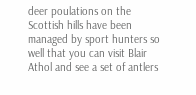deer poulations on the Scottish hills have been managed by sport hunters so well that you can visit Blair Athol and see a set of antlers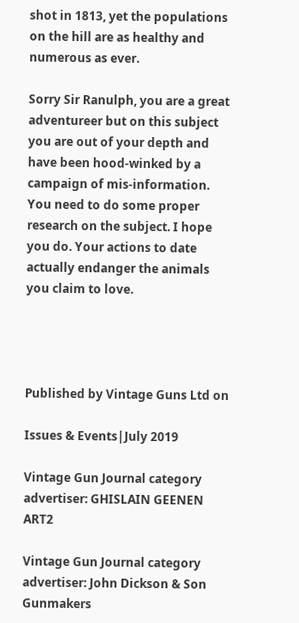shot in 1813, yet the populations on the hill are as healthy and numerous as ever.

Sorry Sir Ranulph, you are a great adventureer but on this subject you are out of your depth and have been hood-winked by a campaign of mis-information. You need to do some proper research on the subject. I hope you do. Your actions to date actually endanger the animals you claim to love.




Published by Vintage Guns Ltd on

Issues & Events|July 2019

Vintage Gun Journal category advertiser: GHISLAIN GEENEN ART2

Vintage Gun Journal category advertiser: John Dickson & Son Gunmakers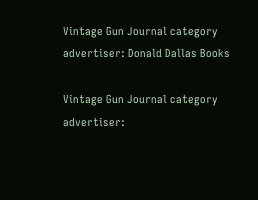Vintage Gun Journal category advertiser: Donald Dallas Books

Vintage Gun Journal category advertiser: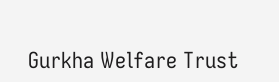Gurkha Welfare Trust